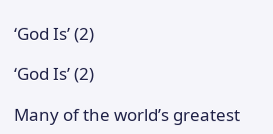‘God Is’ (2)

‘God Is’ (2)

Many of the world’s greatest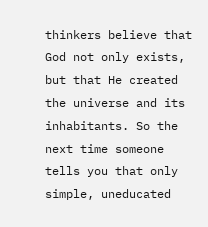thinkers believe that God not only exists, but that He created the universe and its inhabitants. So the next time someone tells you that only simple, uneducated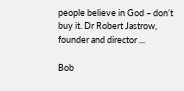people believe in God – don’t buy it. Dr Robert Jastrow, founder and director ...

Bob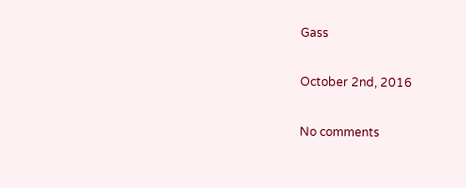Gass

October 2nd, 2016

No comments